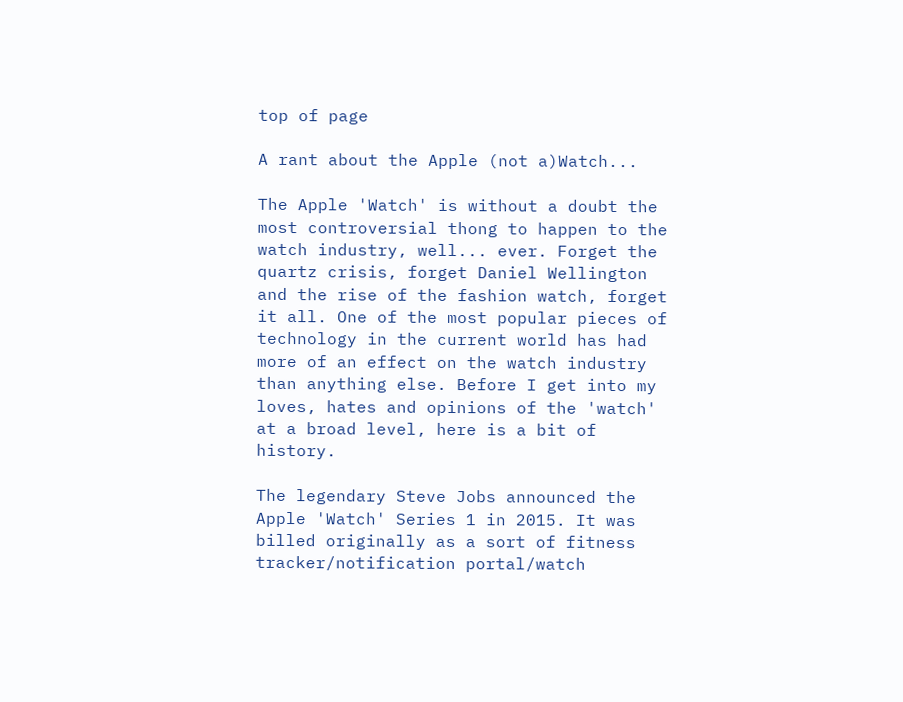top of page

A rant about the Apple (not a)Watch...

The Apple 'Watch' is without a doubt the most controversial thong to happen to the watch industry, well... ever. Forget the quartz crisis, forget Daniel Wellington and the rise of the fashion watch, forget it all. One of the most popular pieces of technology in the current world has had more of an effect on the watch industry than anything else. Before I get into my loves, hates and opinions of the 'watch' at a broad level, here is a bit of history.

The legendary Steve Jobs announced the Apple 'Watch' Series 1 in 2015. It was billed originally as a sort of fitness tracker/notification portal/watch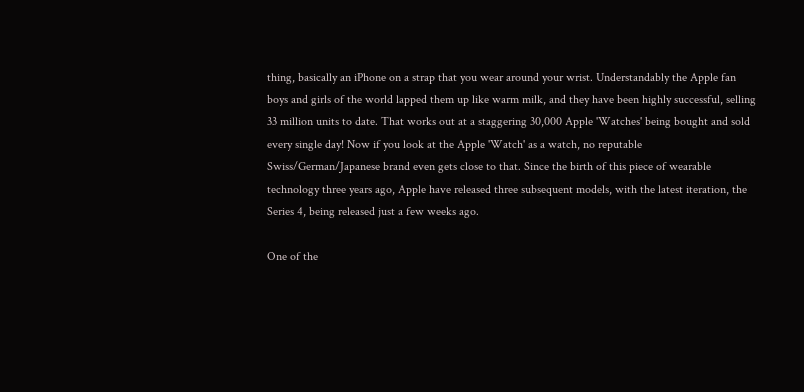thing, basically an iPhone on a strap that you wear around your wrist. Understandably the Apple fan boys and girls of the world lapped them up like warm milk, and they have been highly successful, selling 33 million units to date. That works out at a staggering 30,000 Apple 'Watches' being bought and sold every single day! Now if you look at the Apple 'Watch' as a watch, no reputable Swiss/German/Japanese brand even gets close to that. Since the birth of this piece of wearable technology three years ago, Apple have released three subsequent models, with the latest iteration, the Series 4, being released just a few weeks ago.

One of the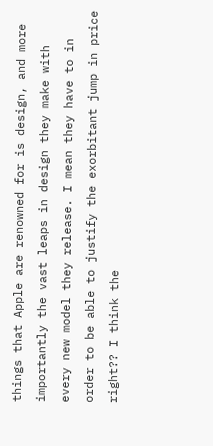things that Apple are renowned for is design, and more importantly the vast leaps in design they make with every new model they release. I mean they have to in order to be able to justify the exorbitant jump in price right?? I think the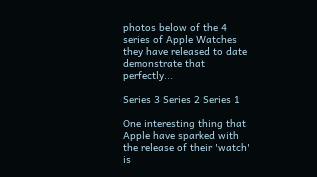photos below of the 4 series of Apple Watches they have released to date demonstrate that perfectly...

Series 3 Series 2 Series 1

One interesting thing that Apple have sparked with the release of their 'watch' is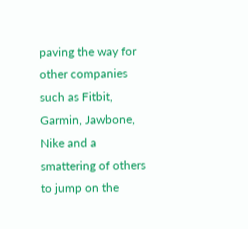paving the way for other companies such as Fitbit, Garmin, Jawbone, Nike and a smattering of others to jump on the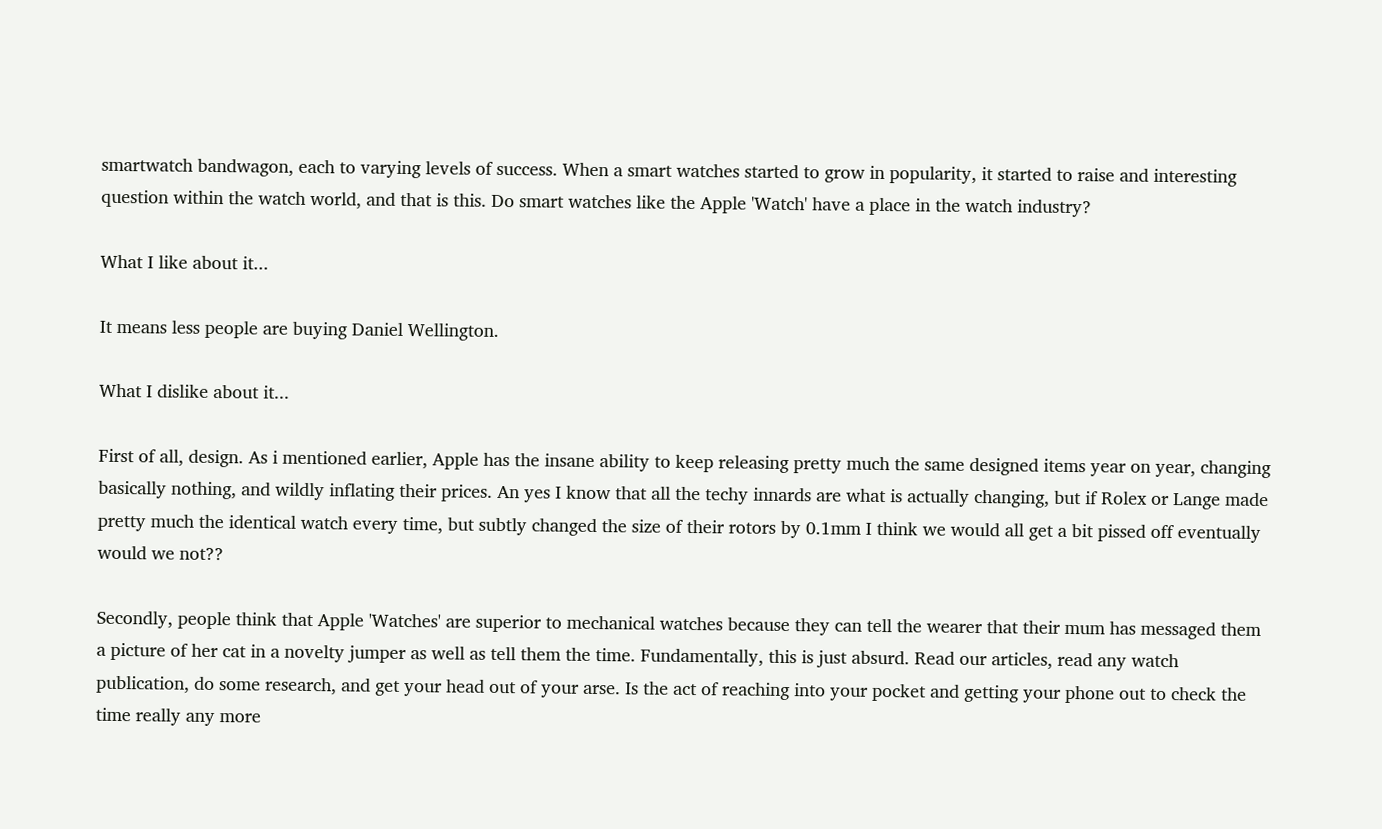smartwatch bandwagon, each to varying levels of success. When a smart watches started to grow in popularity, it started to raise and interesting question within the watch world, and that is this. Do smart watches like the Apple 'Watch' have a place in the watch industry?

What I like about it...

It means less people are buying Daniel Wellington.

What I dislike about it...

First of all, design. As i mentioned earlier, Apple has the insane ability to keep releasing pretty much the same designed items year on year, changing basically nothing, and wildly inflating their prices. An yes I know that all the techy innards are what is actually changing, but if Rolex or Lange made pretty much the identical watch every time, but subtly changed the size of their rotors by 0.1mm I think we would all get a bit pissed off eventually would we not??

Secondly, people think that Apple 'Watches' are superior to mechanical watches because they can tell the wearer that their mum has messaged them a picture of her cat in a novelty jumper as well as tell them the time. Fundamentally, this is just absurd. Read our articles, read any watch publication, do some research, and get your head out of your arse. Is the act of reaching into your pocket and getting your phone out to check the time really any more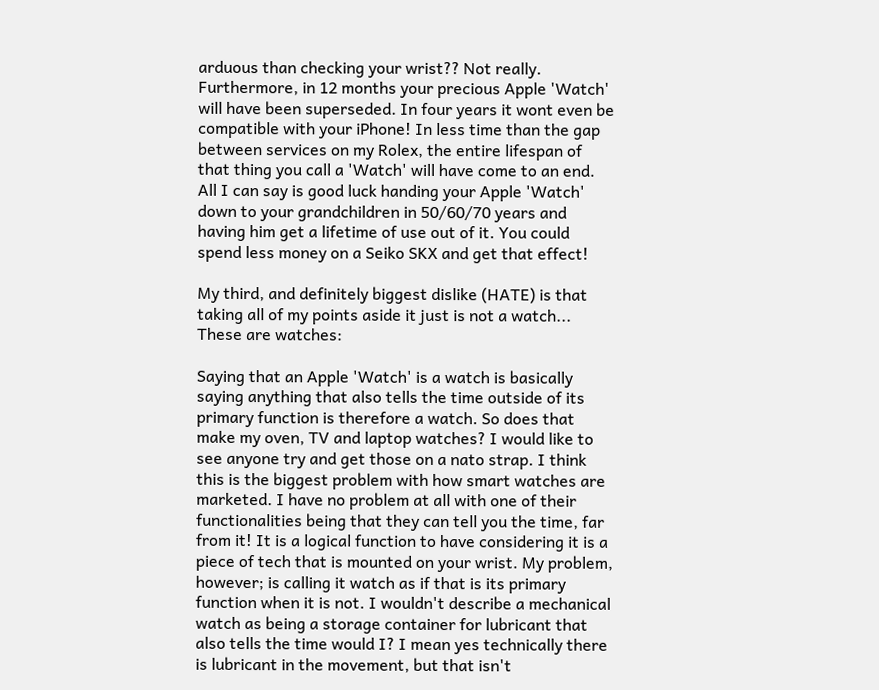arduous than checking your wrist?? Not really. Furthermore, in 12 months your precious Apple 'Watch' will have been superseded. In four years it wont even be compatible with your iPhone! In less time than the gap between services on my Rolex, the entire lifespan of that thing you call a 'Watch' will have come to an end. All I can say is good luck handing your Apple 'Watch' down to your grandchildren in 50/60/70 years and having him get a lifetime of use out of it. You could spend less money on a Seiko SKX and get that effect!

My third, and definitely biggest dislike (HATE) is that taking all of my points aside it just is not a watch... These are watches:

Saying that an Apple 'Watch' is a watch is basically saying anything that also tells the time outside of its primary function is therefore a watch. So does that make my oven, TV and laptop watches? I would like to see anyone try and get those on a nato strap. I think this is the biggest problem with how smart watches are marketed. I have no problem at all with one of their functionalities being that they can tell you the time, far from it! It is a logical function to have considering it is a piece of tech that is mounted on your wrist. My problem, however; is calling it watch as if that is its primary function when it is not. I wouldn't describe a mechanical watch as being a storage container for lubricant that also tells the time would I? I mean yes technically there is lubricant in the movement, but that isn't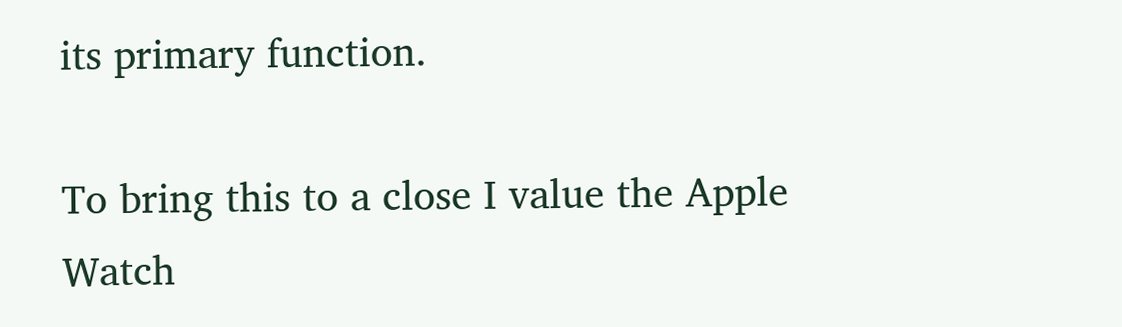its primary function.

To bring this to a close I value the Apple Watch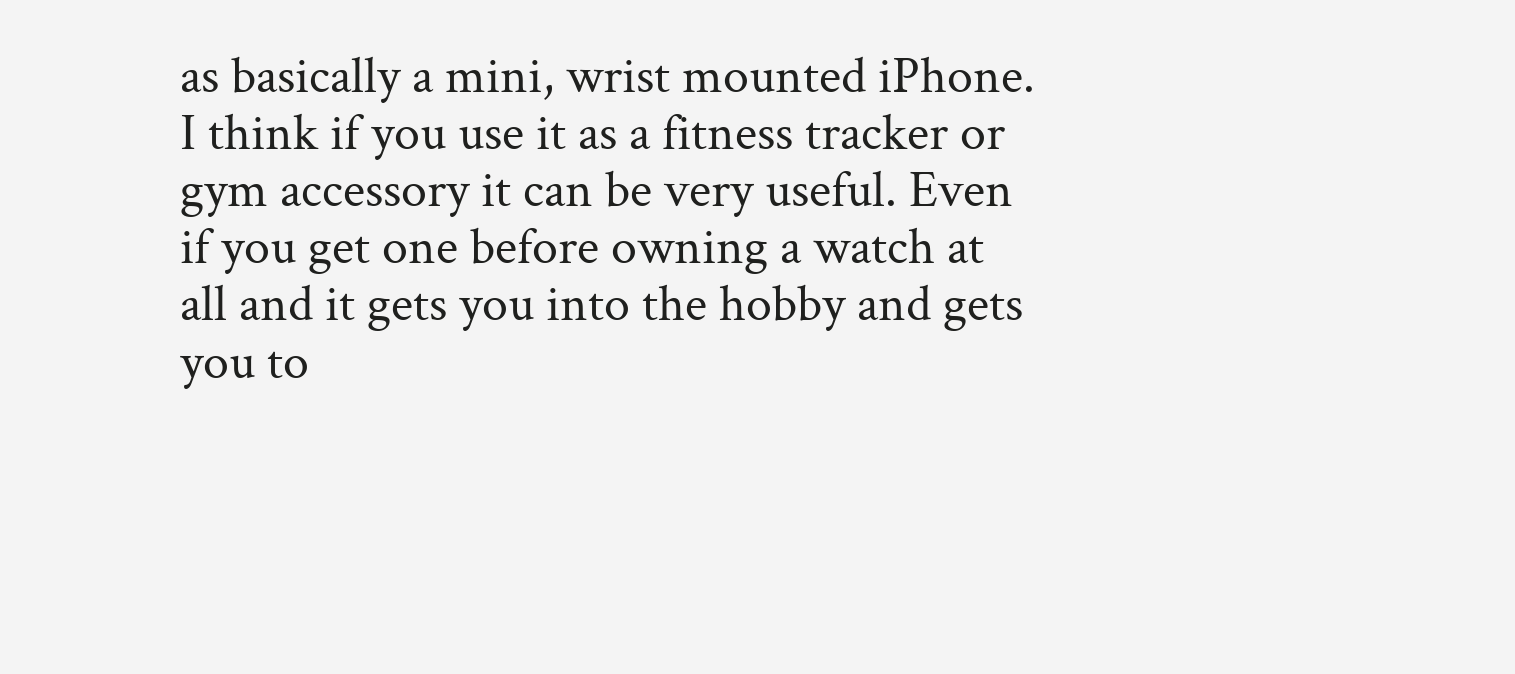as basically a mini, wrist mounted iPhone. I think if you use it as a fitness tracker or gym accessory it can be very useful. Even if you get one before owning a watch at all and it gets you into the hobby and gets you to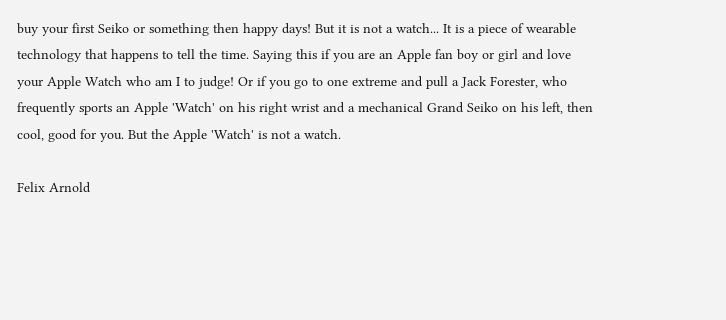buy your first Seiko or something then happy days! But it is not a watch... It is a piece of wearable technology that happens to tell the time. Saying this if you are an Apple fan boy or girl and love your Apple Watch who am I to judge! Or if you go to one extreme and pull a Jack Forester, who frequently sports an Apple 'Watch' on his right wrist and a mechanical Grand Seiko on his left, then cool, good for you. But the Apple 'Watch' is not a watch.

Felix Arnold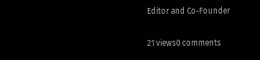Editor and Co-Founder

21 views0 comments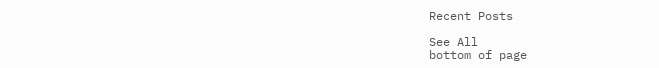Recent Posts

See All
bottom of page